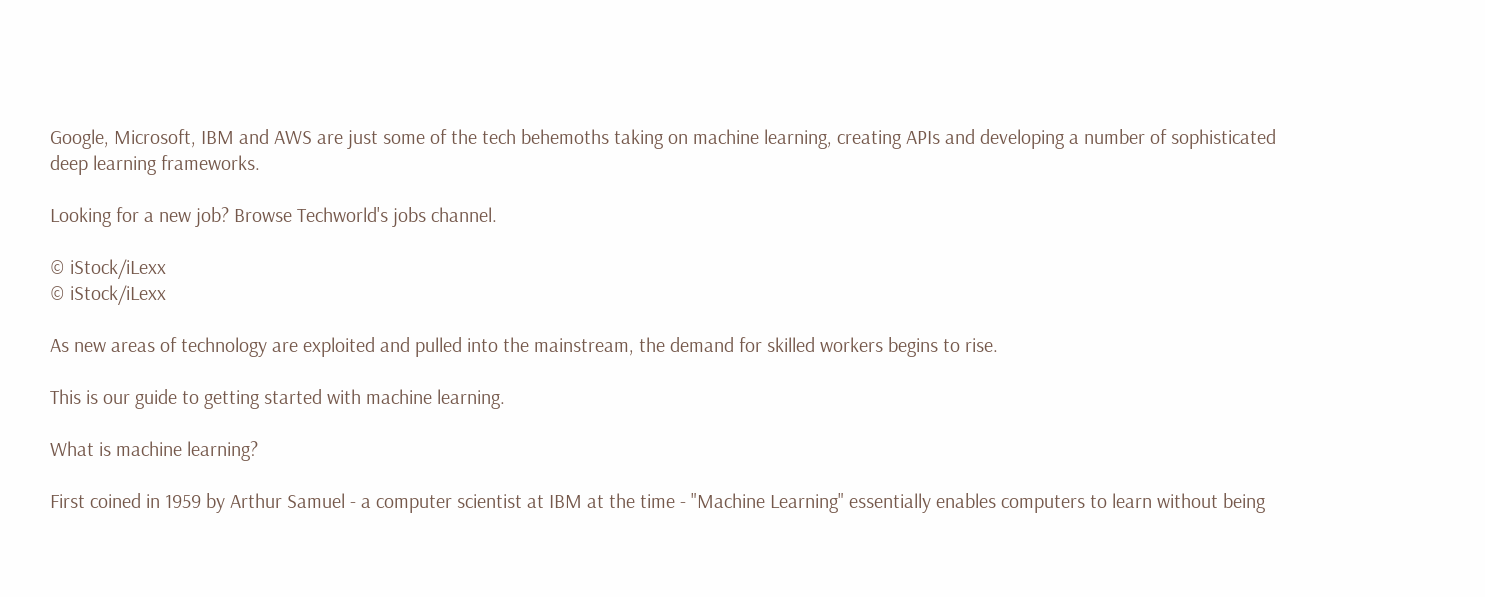Google, Microsoft, IBM and AWS are just some of the tech behemoths taking on machine learning, creating APIs and developing a number of sophisticated deep learning frameworks.

Looking for a new job? Browse Techworld's jobs channel.

© iStock/iLexx
© iStock/iLexx

As new areas of technology are exploited and pulled into the mainstream, the demand for skilled workers begins to rise.

This is our guide to getting started with machine learning.

What is machine learning?

First coined in 1959 by Arthur Samuel - a computer scientist at IBM at the time - "Machine Learning" essentially enables computers to learn without being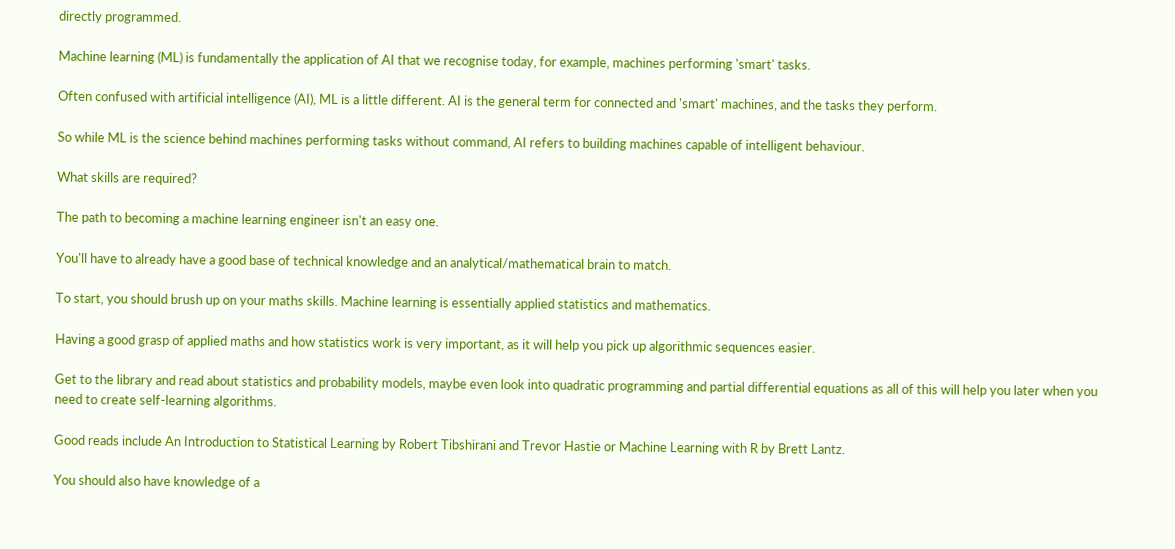directly programmed.

Machine learning (ML) is fundamentally the application of AI that we recognise today, for example, machines performing 'smart' tasks.

Often confused with artificial intelligence (AI), ML is a little different. AI is the general term for connected and 'smart' machines, and the tasks they perform.

So while ML is the science behind machines performing tasks without command, AI refers to building machines capable of intelligent behaviour.

What skills are required?

The path to becoming a machine learning engineer isn't an easy one.

You'll have to already have a good base of technical knowledge and an analytical/mathematical brain to match.

To start, you should brush up on your maths skills. Machine learning is essentially applied statistics and mathematics.

Having a good grasp of applied maths and how statistics work is very important, as it will help you pick up algorithmic sequences easier.

Get to the library and read about statistics and probability models, maybe even look into quadratic programming and partial differential equations as all of this will help you later when you need to create self-learning algorithms.

Good reads include An Introduction to Statistical Learning by Robert Tibshirani and Trevor Hastie or Machine Learning with R by Brett Lantz.

You should also have knowledge of a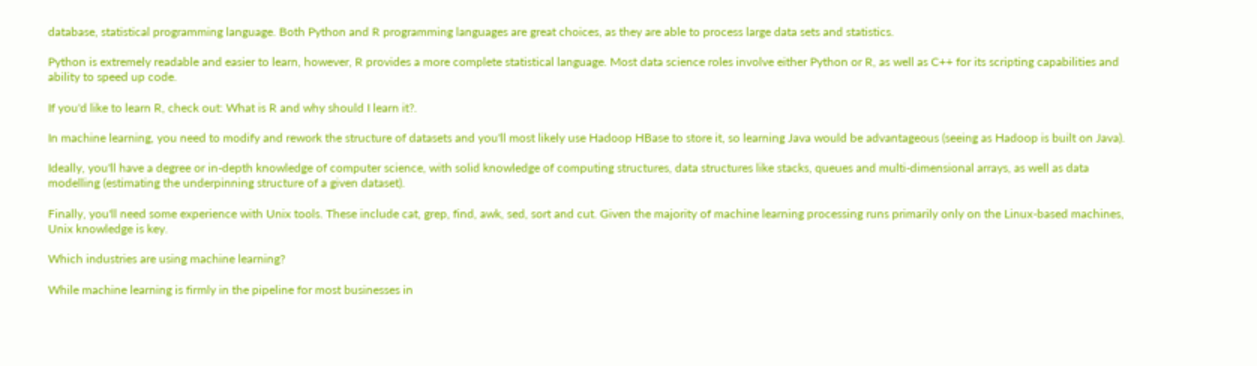database, statistical programming language. Both Python and R programming languages are great choices, as they are able to process large data sets and statistics.

Python is extremely readable and easier to learn, however, R provides a more complete statistical language. Most data science roles involve either Python or R, as well as C++ for its scripting capabilities and ability to speed up code.

If you'd like to learn R, check out: What is R and why should I learn it?.

In machine learning, you need to modify and rework the structure of datasets and you'll most likely use Hadoop HBase to store it, so learning Java would be advantageous (seeing as Hadoop is built on Java).

Ideally, you'll have a degree or in-depth knowledge of computer science, with solid knowledge of computing structures, data structures like stacks, queues and multi-dimensional arrays, as well as data modelling (estimating the underpinning structure of a given dataset).

Finally, you'll need some experience with Unix tools. These include cat, grep, find, awk, sed, sort and cut. Given the majority of machine learning processing runs primarily only on the Linux-based machines, Unix knowledge is key.

Which industries are using machine learning?

While machine learning is firmly in the pipeline for most businesses in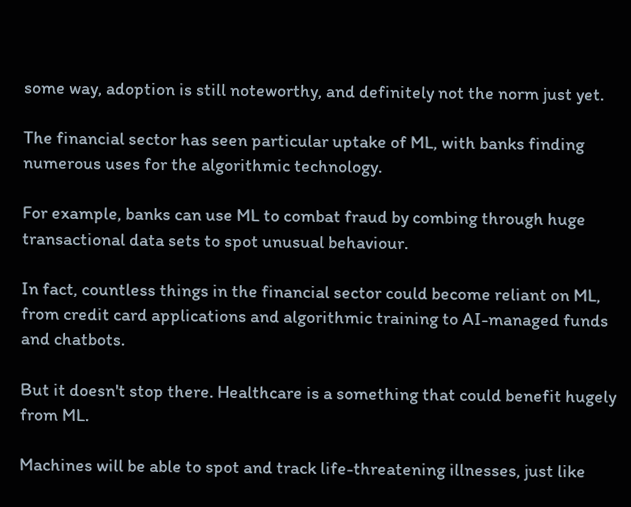some way, adoption is still noteworthy, and definitely not the norm just yet.

The financial sector has seen particular uptake of ML, with banks finding numerous uses for the algorithmic technology.

For example, banks can use ML to combat fraud by combing through huge transactional data sets to spot unusual behaviour.

In fact, countless things in the financial sector could become reliant on ML, from credit card applications and algorithmic training to AI-managed funds and chatbots.

But it doesn't stop there. Healthcare is a something that could benefit hugely from ML.

Machines will be able to spot and track life-threatening illnesses, just like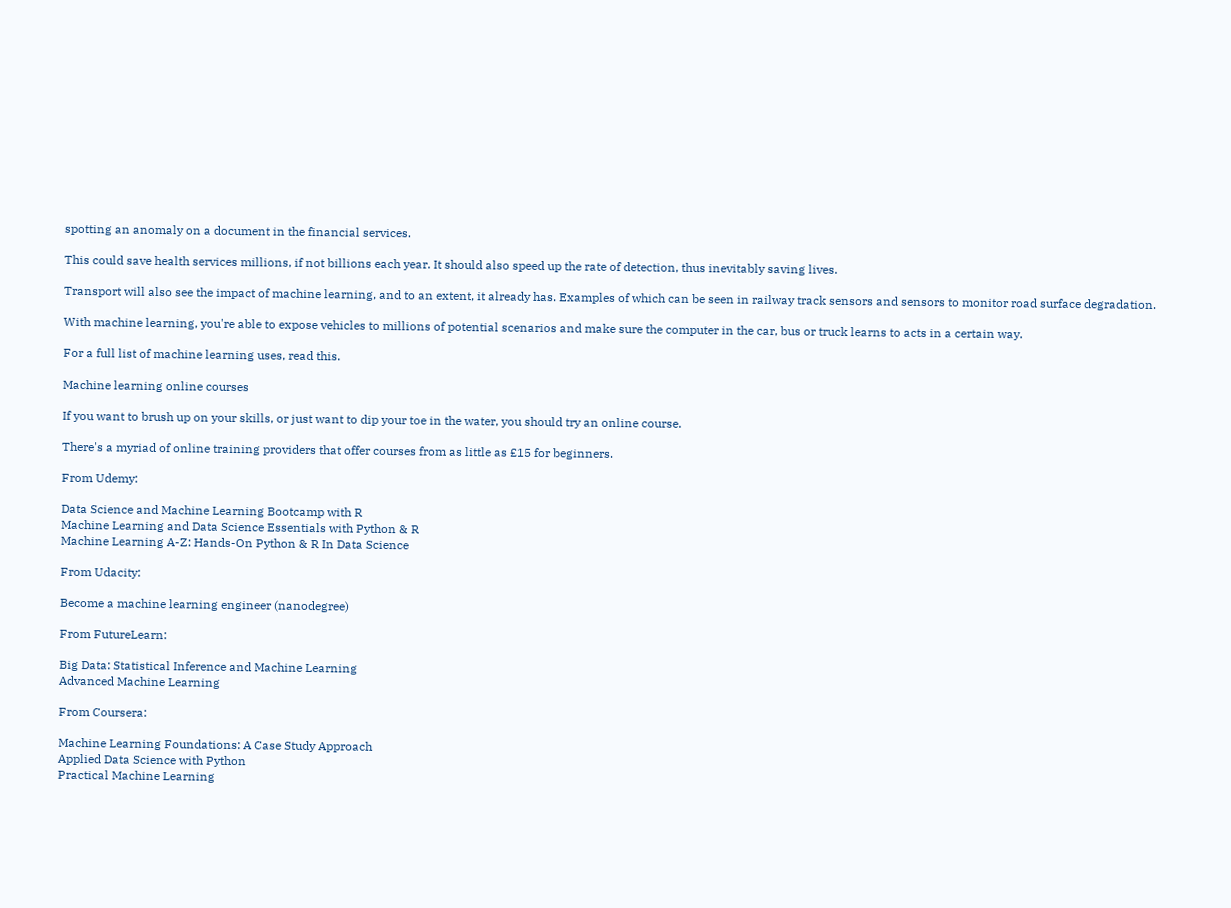spotting an anomaly on a document in the financial services.

This could save health services millions, if not billions each year. It should also speed up the rate of detection, thus inevitably saving lives.

Transport will also see the impact of machine learning, and to an extent, it already has. Examples of which can be seen in railway track sensors and sensors to monitor road surface degradation.

With machine learning, you're able to expose vehicles to millions of potential scenarios and make sure the computer in the car, bus or truck learns to acts in a certain way.

For a full list of machine learning uses, read this.

Machine learning online courses

If you want to brush up on your skills, or just want to dip your toe in the water, you should try an online course.

There's a myriad of online training providers that offer courses from as little as £15 for beginners.

From Udemy:

Data Science and Machine Learning Bootcamp with R
Machine Learning and Data Science Essentials with Python & R
Machine Learning A-Z: Hands-On Python & R In Data Science

From Udacity:

Become a machine learning engineer (nanodegree)

From FutureLearn:

Big Data: Statistical Inference and Machine Learning
Advanced Machine Learning

From Coursera:

Machine Learning Foundations: A Case Study Approach
Applied Data Science with Python
Practical Machine Learning